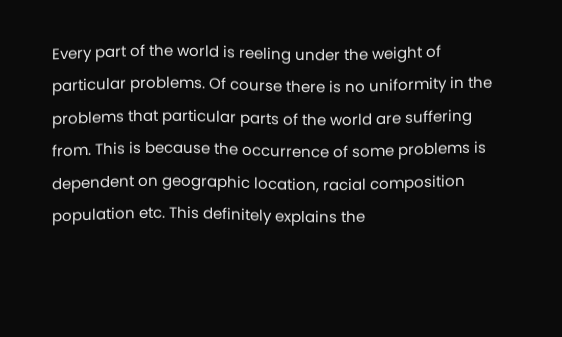Every part of the world is reeling under the weight of particular problems. Of course there is no uniformity in the problems that particular parts of the world are suffering from. This is because the occurrence of some problems is dependent on geographic location, racial composition population etc. This definitely explains the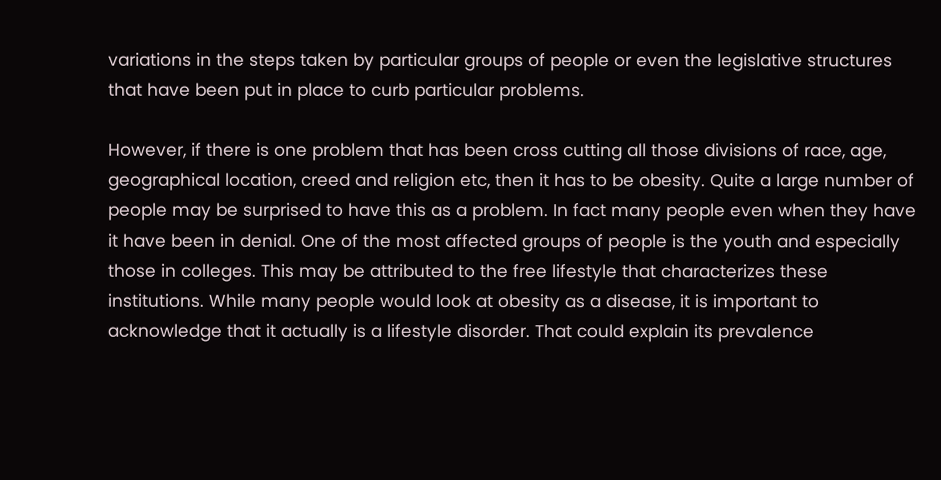variations in the steps taken by particular groups of people or even the legislative structures that have been put in place to curb particular problems.

However, if there is one problem that has been cross cutting all those divisions of race, age, geographical location, creed and religion etc, then it has to be obesity. Quite a large number of people may be surprised to have this as a problem. In fact many people even when they have it have been in denial. One of the most affected groups of people is the youth and especially those in colleges. This may be attributed to the free lifestyle that characterizes these institutions. While many people would look at obesity as a disease, it is important to acknowledge that it actually is a lifestyle disorder. That could explain its prevalence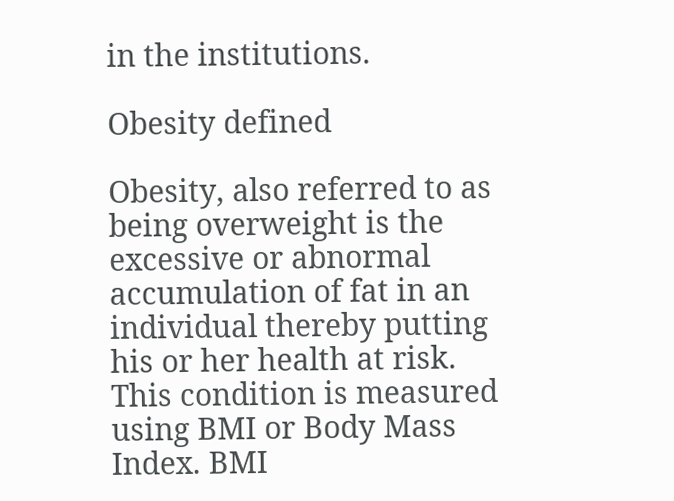in the institutions.

Obesity defined

Obesity, also referred to as being overweight is the excessive or abnormal accumulation of fat in an individual thereby putting his or her health at risk. This condition is measured using BMI or Body Mass Index. BMI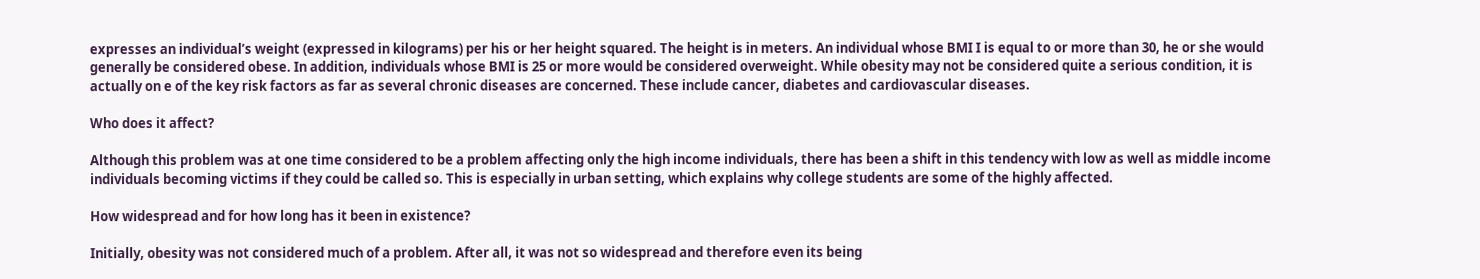expresses an individual’s weight (expressed in kilograms) per his or her height squared. The height is in meters. An individual whose BMI I is equal to or more than 30, he or she would generally be considered obese. In addition, individuals whose BMI is 25 or more would be considered overweight. While obesity may not be considered quite a serious condition, it is actually on e of the key risk factors as far as several chronic diseases are concerned. These include cancer, diabetes and cardiovascular diseases.

Who does it affect?

Although this problem was at one time considered to be a problem affecting only the high income individuals, there has been a shift in this tendency with low as well as middle income individuals becoming victims if they could be called so. This is especially in urban setting, which explains why college students are some of the highly affected.

How widespread and for how long has it been in existence?

Initially, obesity was not considered much of a problem. After all, it was not so widespread and therefore even its being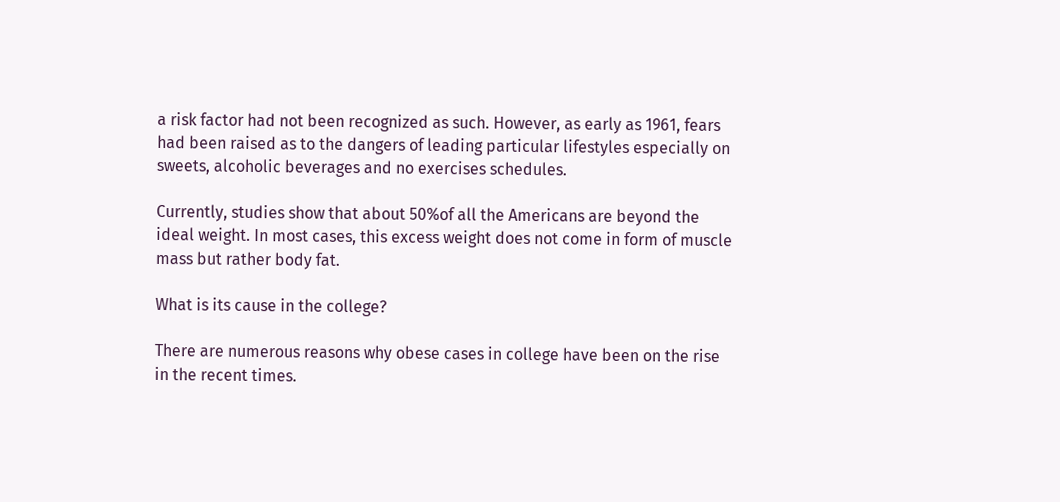a risk factor had not been recognized as such. However, as early as 1961, fears had been raised as to the dangers of leading particular lifestyles especially on sweets, alcoholic beverages and no exercises schedules.

Currently, studies show that about 50%of all the Americans are beyond the ideal weight. In most cases, this excess weight does not come in form of muscle mass but rather body fat.

What is its cause in the college?

There are numerous reasons why obese cases in college have been on the rise in the recent times.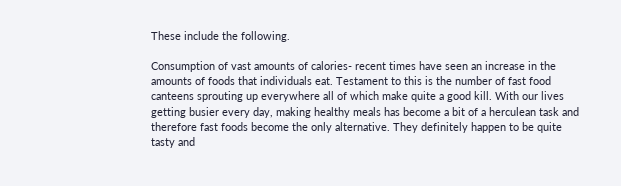These include the following.

Consumption of vast amounts of calories- recent times have seen an increase in the amounts of foods that individuals eat. Testament to this is the number of fast food canteens sprouting up everywhere all of which make quite a good kill. With our lives getting busier every day, making healthy meals has become a bit of a herculean task and therefore fast foods become the only alternative. They definitely happen to be quite tasty and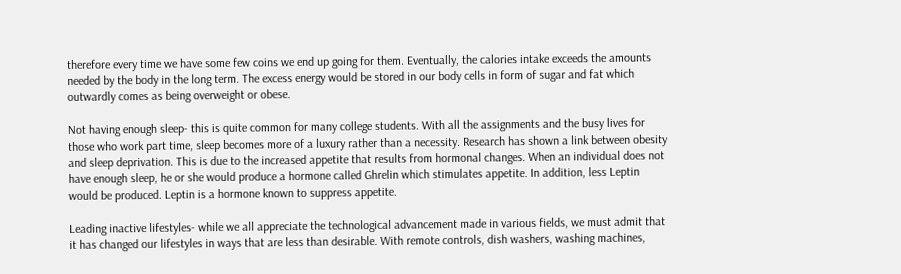therefore every time we have some few coins we end up going for them. Eventually, the calories intake exceeds the amounts needed by the body in the long term. The excess energy would be stored in our body cells in form of sugar and fat which outwardly comes as being overweight or obese.

Not having enough sleep- this is quite common for many college students. With all the assignments and the busy lives for those who work part time, sleep becomes more of a luxury rather than a necessity. Research has shown a link between obesity and sleep deprivation. This is due to the increased appetite that results from hormonal changes. When an individual does not have enough sleep, he or she would produce a hormone called Ghrelin which stimulates appetite. In addition, less Leptin would be produced. Leptin is a hormone known to suppress appetite.

Leading inactive lifestyles- while we all appreciate the technological advancement made in various fields, we must admit that it has changed our lifestyles in ways that are less than desirable. With remote controls, dish washers, washing machines,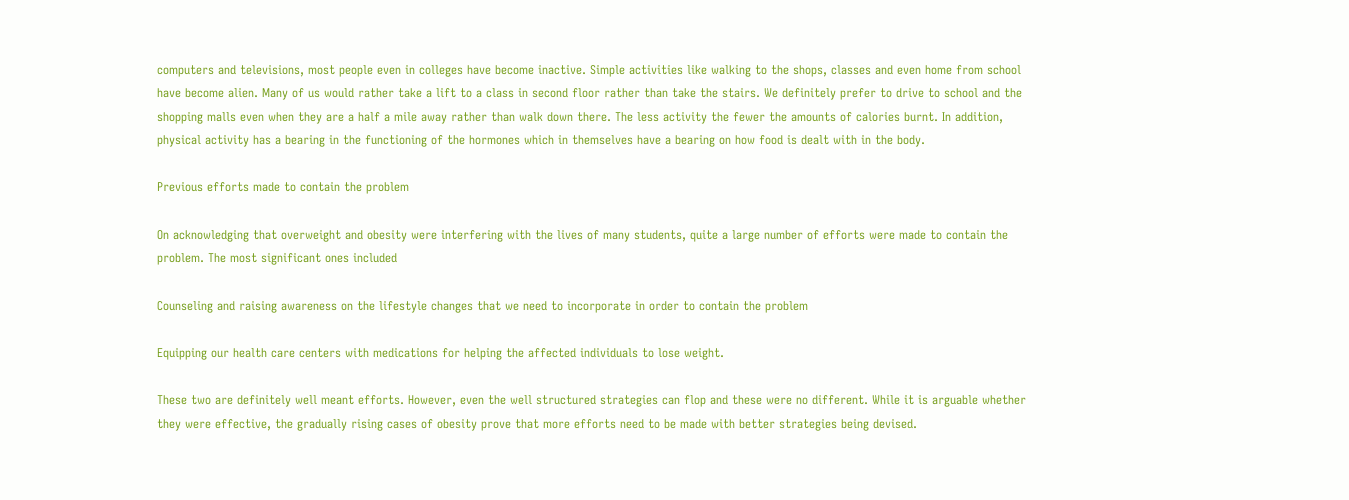computers and televisions, most people even in colleges have become inactive. Simple activities like walking to the shops, classes and even home from school have become alien. Many of us would rather take a lift to a class in second floor rather than take the stairs. We definitely prefer to drive to school and the shopping malls even when they are a half a mile away rather than walk down there. The less activity the fewer the amounts of calories burnt. In addition, physical activity has a bearing in the functioning of the hormones which in themselves have a bearing on how food is dealt with in the body.

Previous efforts made to contain the problem

On acknowledging that overweight and obesity were interfering with the lives of many students, quite a large number of efforts were made to contain the problem. The most significant ones included

Counseling and raising awareness on the lifestyle changes that we need to incorporate in order to contain the problem

Equipping our health care centers with medications for helping the affected individuals to lose weight.

These two are definitely well meant efforts. However, even the well structured strategies can flop and these were no different. While it is arguable whether they were effective, the gradually rising cases of obesity prove that more efforts need to be made with better strategies being devised.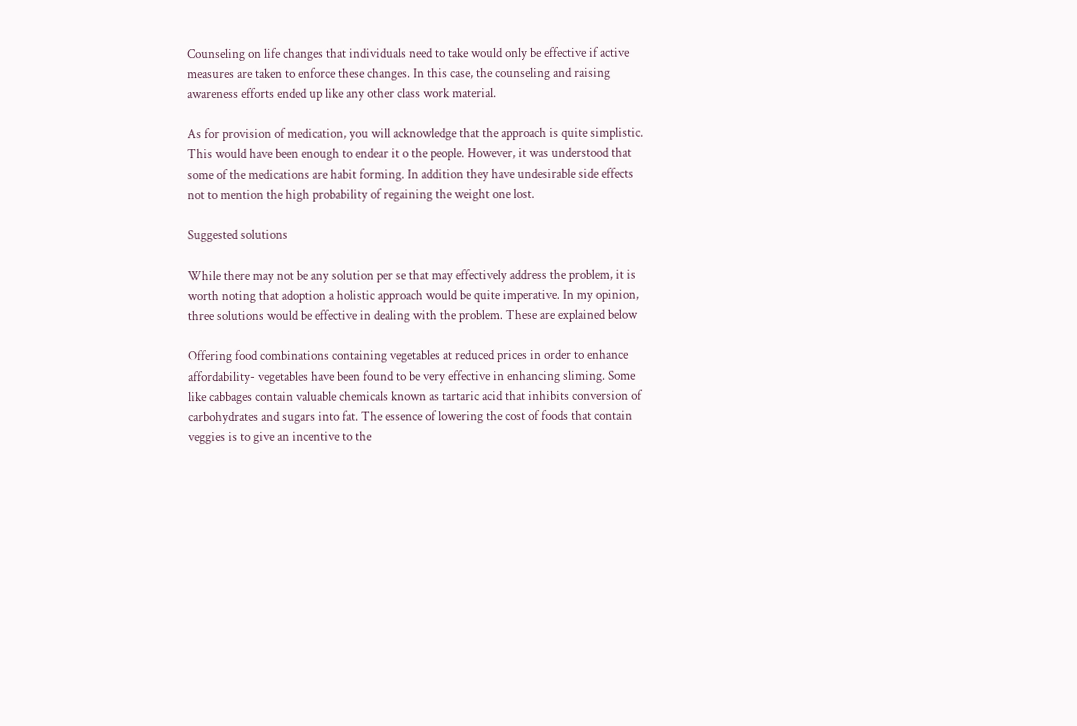Counseling on life changes that individuals need to take would only be effective if active measures are taken to enforce these changes. In this case, the counseling and raising awareness efforts ended up like any other class work material.

As for provision of medication, you will acknowledge that the approach is quite simplistic. This would have been enough to endear it o the people. However, it was understood that some of the medications are habit forming. In addition they have undesirable side effects not to mention the high probability of regaining the weight one lost.

Suggested solutions

While there may not be any solution per se that may effectively address the problem, it is worth noting that adoption a holistic approach would be quite imperative. In my opinion, three solutions would be effective in dealing with the problem. These are explained below

Offering food combinations containing vegetables at reduced prices in order to enhance affordability- vegetables have been found to be very effective in enhancing sliming. Some like cabbages contain valuable chemicals known as tartaric acid that inhibits conversion of carbohydrates and sugars into fat. The essence of lowering the cost of foods that contain veggies is to give an incentive to the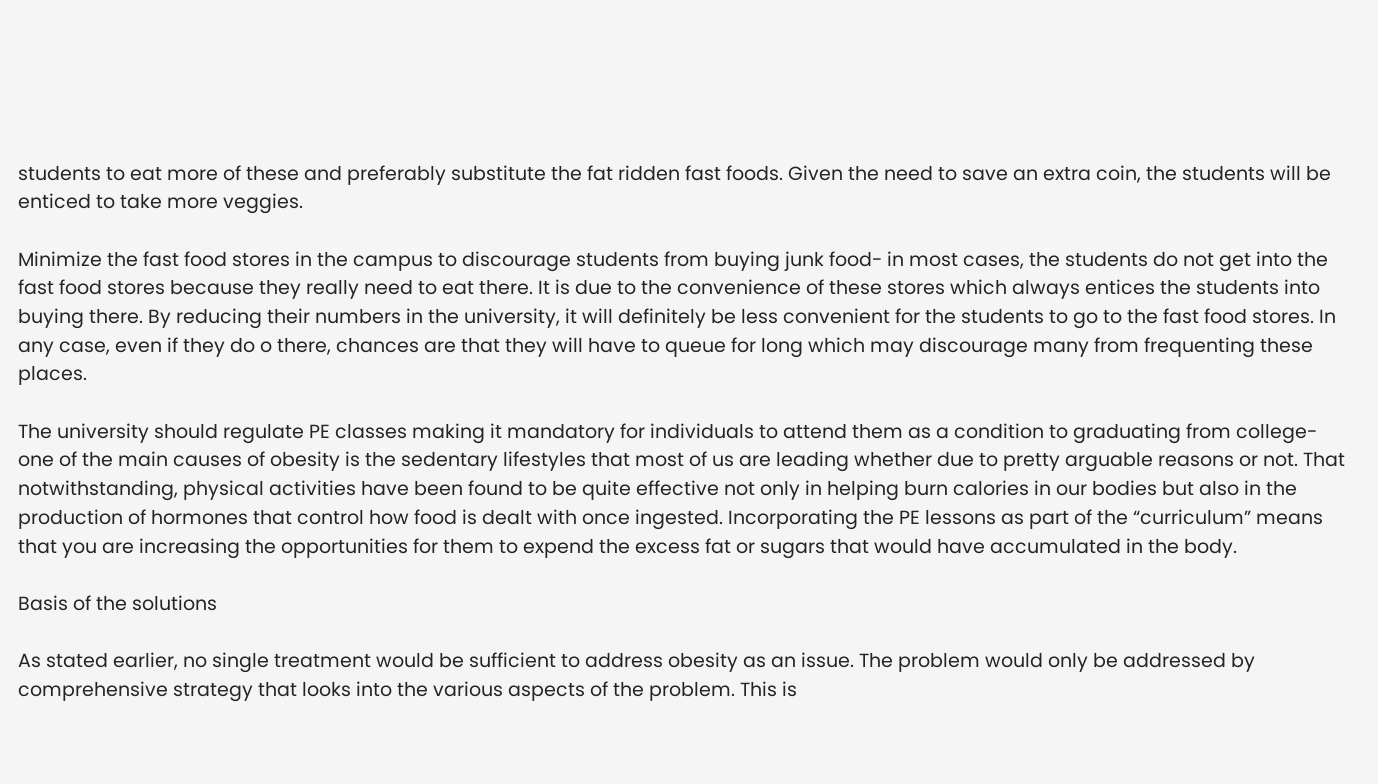students to eat more of these and preferably substitute the fat ridden fast foods. Given the need to save an extra coin, the students will be enticed to take more veggies.

Minimize the fast food stores in the campus to discourage students from buying junk food- in most cases, the students do not get into the fast food stores because they really need to eat there. It is due to the convenience of these stores which always entices the students into buying there. By reducing their numbers in the university, it will definitely be less convenient for the students to go to the fast food stores. In any case, even if they do o there, chances are that they will have to queue for long which may discourage many from frequenting these places.

The university should regulate PE classes making it mandatory for individuals to attend them as a condition to graduating from college- one of the main causes of obesity is the sedentary lifestyles that most of us are leading whether due to pretty arguable reasons or not. That notwithstanding, physical activities have been found to be quite effective not only in helping burn calories in our bodies but also in the production of hormones that control how food is dealt with once ingested. Incorporating the PE lessons as part of the “curriculum” means that you are increasing the opportunities for them to expend the excess fat or sugars that would have accumulated in the body.

Basis of the solutions

As stated earlier, no single treatment would be sufficient to address obesity as an issue. The problem would only be addressed by comprehensive strategy that looks into the various aspects of the problem. This is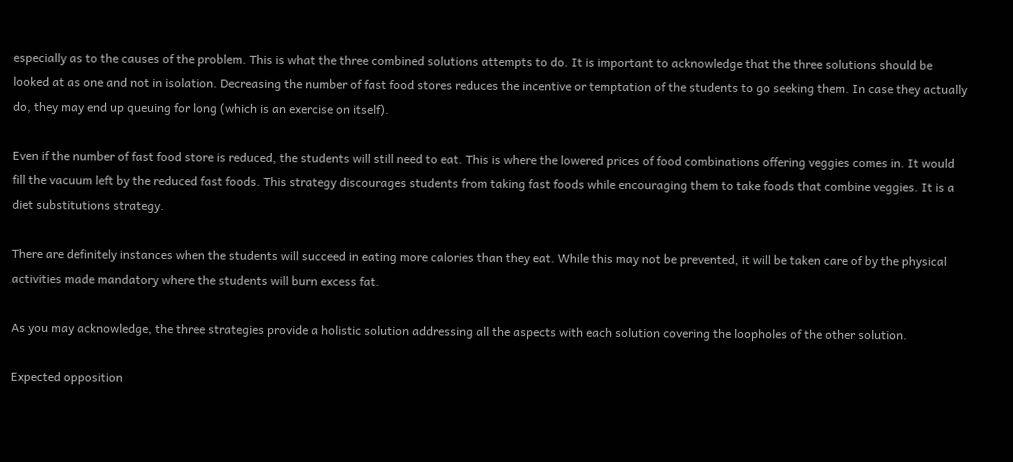especially as to the causes of the problem. This is what the three combined solutions attempts to do. It is important to acknowledge that the three solutions should be looked at as one and not in isolation. Decreasing the number of fast food stores reduces the incentive or temptation of the students to go seeking them. In case they actually do, they may end up queuing for long (which is an exercise on itself).

Even if the number of fast food store is reduced, the students will still need to eat. This is where the lowered prices of food combinations offering veggies comes in. It would fill the vacuum left by the reduced fast foods. This strategy discourages students from taking fast foods while encouraging them to take foods that combine veggies. It is a diet substitutions strategy.

There are definitely instances when the students will succeed in eating more calories than they eat. While this may not be prevented, it will be taken care of by the physical activities made mandatory where the students will burn excess fat.

As you may acknowledge, the three strategies provide a holistic solution addressing all the aspects with each solution covering the loopholes of the other solution.

Expected opposition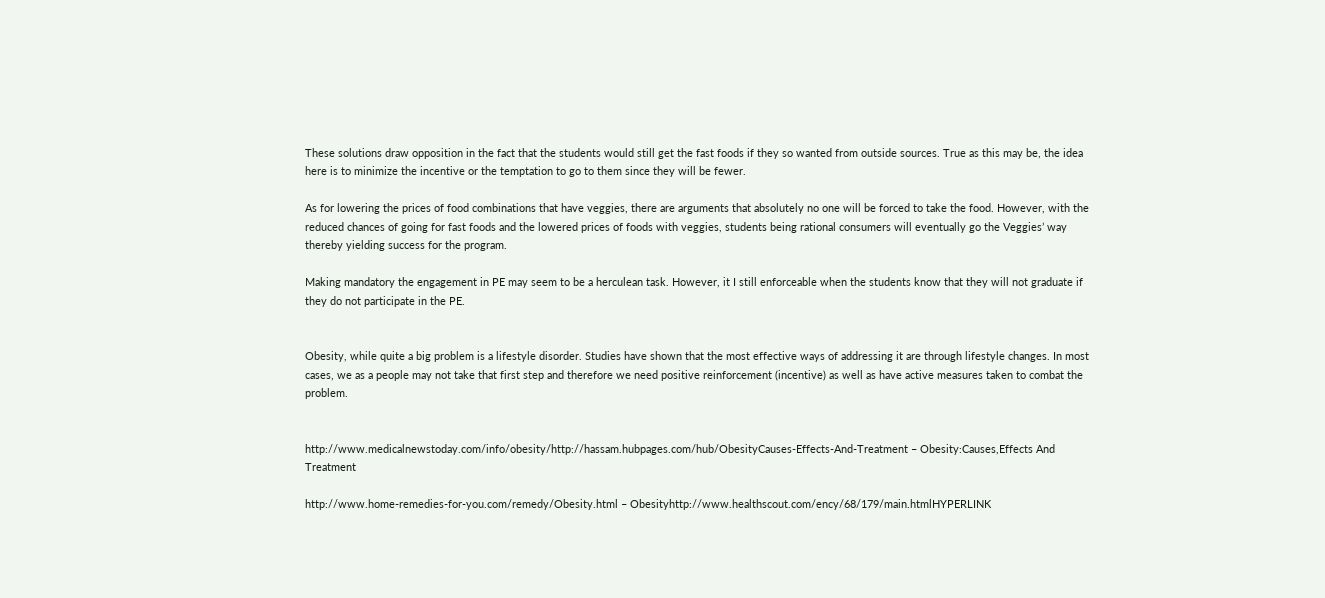These solutions draw opposition in the fact that the students would still get the fast foods if they so wanted from outside sources. True as this may be, the idea here is to minimize the incentive or the temptation to go to them since they will be fewer.

As for lowering the prices of food combinations that have veggies, there are arguments that absolutely no one will be forced to take the food. However, with the reduced chances of going for fast foods and the lowered prices of foods with veggies, students being rational consumers will eventually go the Veggies’ way thereby yielding success for the program.

Making mandatory the engagement in PE may seem to be a herculean task. However, it I still enforceable when the students know that they will not graduate if they do not participate in the PE.


Obesity, while quite a big problem is a lifestyle disorder. Studies have shown that the most effective ways of addressing it are through lifestyle changes. In most cases, we as a people may not take that first step and therefore we need positive reinforcement (incentive) as well as have active measures taken to combat the problem.


http://www.medicalnewstoday.com/info/obesity/http://hassam.hubpages.com/hub/ObesityCauses-Effects-And-Treatment – Obesity:Causes,Effects And Treatment

http://www.home-remedies-for-you.com/remedy/Obesity.html – Obesityhttp://www.healthscout.com/ency/68/179/main.htmlHYPERLINK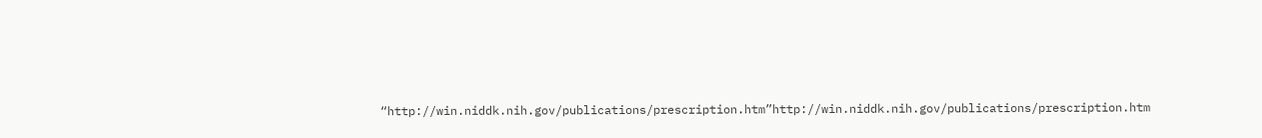“http://win.niddk.nih.gov/publications/prescription.htm”http://win.niddk.nih.gov/publications/prescription.htm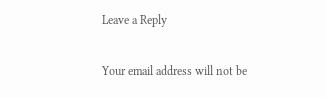Leave a Reply

Your email address will not be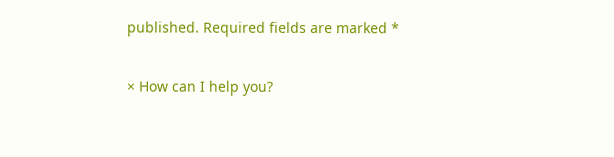published. Required fields are marked *

× How can I help you?